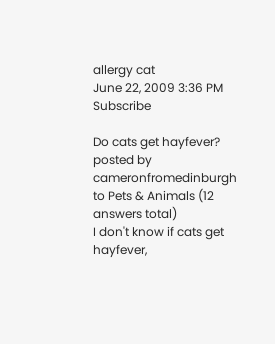allergy cat
June 22, 2009 3:36 PM   Subscribe

Do cats get hayfever?
posted by cameronfromedinburgh to Pets & Animals (12 answers total)
I don't know if cats get hayfever,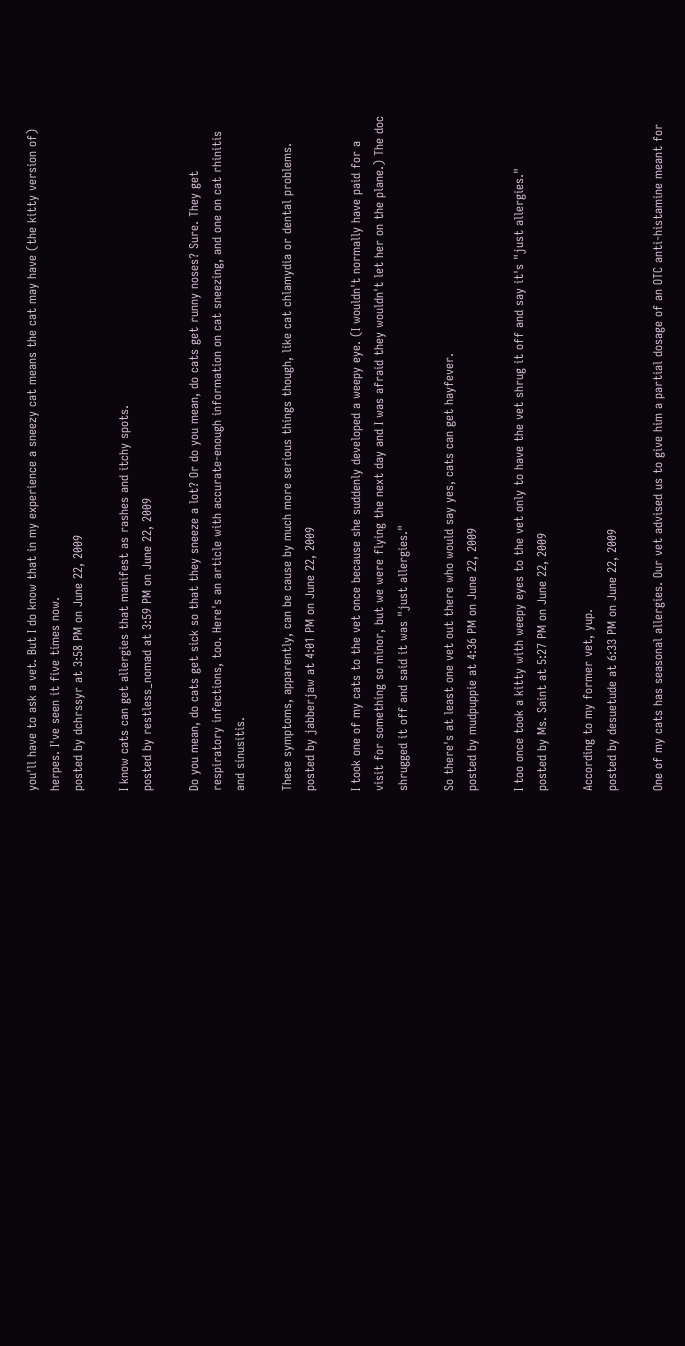you'll have to ask a vet. But I do know that in my experience a sneezy cat means the cat may have (the kitty version of) herpes. I've seen it five times now.
posted by dchrssyr at 3:58 PM on June 22, 2009

I know cats can get allergies that manifest as rashes and itchy spots.
posted by restless_nomad at 3:59 PM on June 22, 2009

Do you mean, do cats get sick so that they sneeze a lot? Or do you mean, do cats get runny noses? Sure. They get respiratory infections, too. Here's an article with accurate-enough information on cat sneezing, and one on cat rhinitis and sinusitis.

These symptoms, apparently, can be cause by much more serious things though, like cat chlamydia or dental problems.
posted by jabberjaw at 4:01 PM on June 22, 2009

I took one of my cats to the vet once because she suddenly developed a weepy eye. (I wouldn't normally have paid for a visit for something so minor, but we were flying the next day and I was afraid they wouldn't let her on the plane.) The doc shrugged it off and said it was "just allergies."

So there's at least one vet out there who would say yes, cats can get hayfever.
posted by mudpuppie at 4:36 PM on June 22, 2009

I too once took a kitty with weepy eyes to the vet only to have the vet shrug it off and say it's "just allergies."
posted by Ms. Saint at 5:27 PM on June 22, 2009

According to my former vet, yup.
posted by desuetude at 6:33 PM on June 22, 2009

One of my cats has seasonal allergies. Our vet advised us to give him a partial dosage of an OTC anti-histamine meant for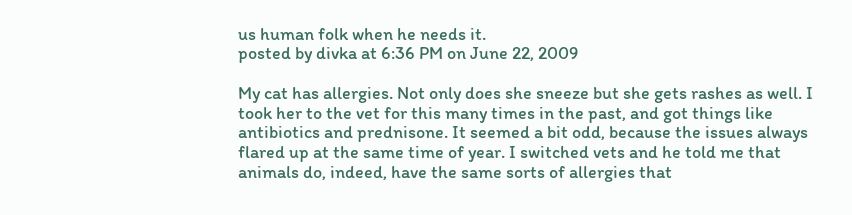us human folk when he needs it.
posted by divka at 6:36 PM on June 22, 2009

My cat has allergies. Not only does she sneeze but she gets rashes as well. I took her to the vet for this many times in the past, and got things like antibiotics and prednisone. It seemed a bit odd, because the issues always flared up at the same time of year. I switched vets and he told me that animals do, indeed, have the same sorts of allergies that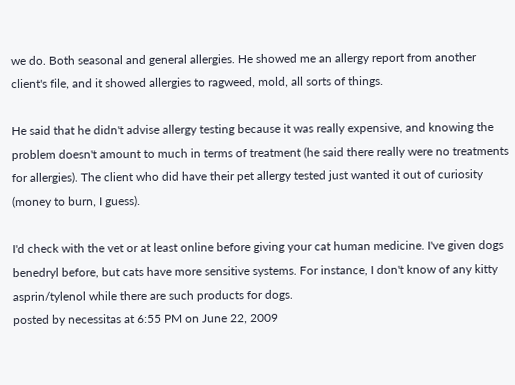we do. Both seasonal and general allergies. He showed me an allergy report from another client's file, and it showed allergies to ragweed, mold, all sorts of things.

He said that he didn't advise allergy testing because it was really expensive, and knowing the problem doesn't amount to much in terms of treatment (he said there really were no treatments for allergies). The client who did have their pet allergy tested just wanted it out of curiosity (money to burn, I guess).

I'd check with the vet or at least online before giving your cat human medicine. I've given dogs benedryl before, but cats have more sensitive systems. For instance, I don't know of any kitty asprin/tylenol while there are such products for dogs.
posted by necessitas at 6:55 PM on June 22, 2009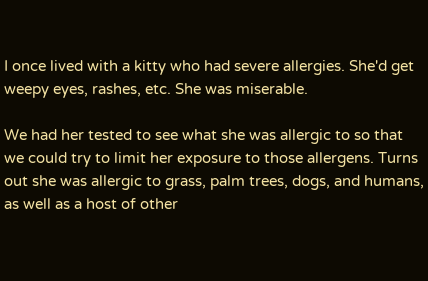I once lived with a kitty who had severe allergies. She'd get weepy eyes, rashes, etc. She was miserable.

We had her tested to see what she was allergic to so that we could try to limit her exposure to those allergens. Turns out she was allergic to grass, palm trees, dogs, and humans, as well as a host of other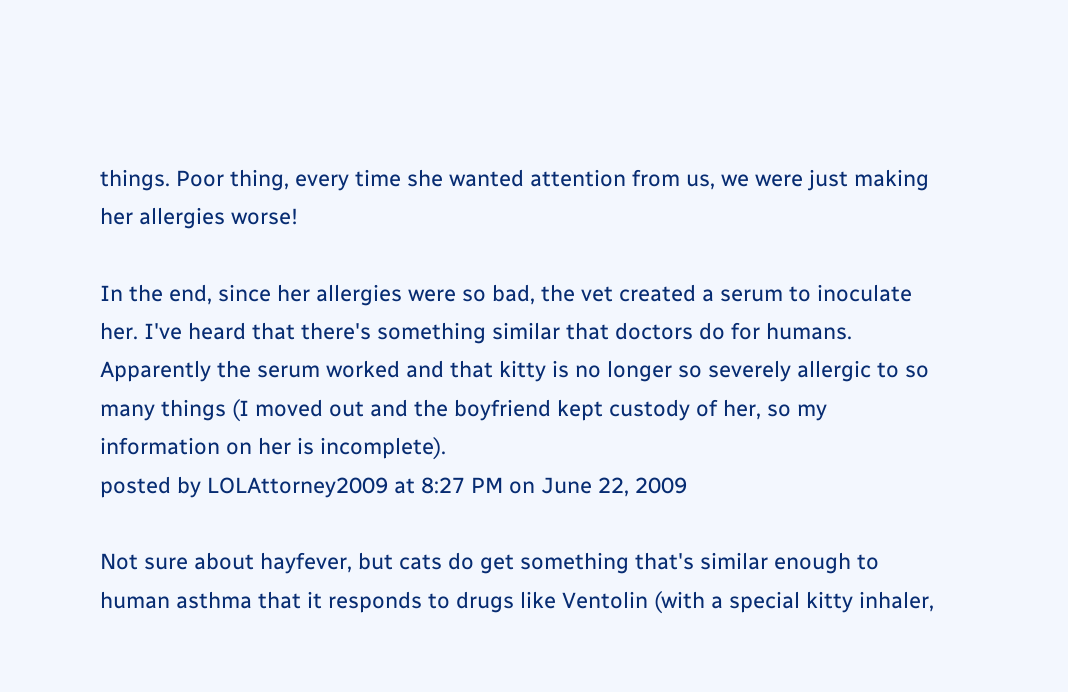things. Poor thing, every time she wanted attention from us, we were just making her allergies worse!

In the end, since her allergies were so bad, the vet created a serum to inoculate her. I've heard that there's something similar that doctors do for humans. Apparently the serum worked and that kitty is no longer so severely allergic to so many things (I moved out and the boyfriend kept custody of her, so my information on her is incomplete).
posted by LOLAttorney2009 at 8:27 PM on June 22, 2009

Not sure about hayfever, but cats do get something that's similar enough to human asthma that it responds to drugs like Ventolin (with a special kitty inhaler,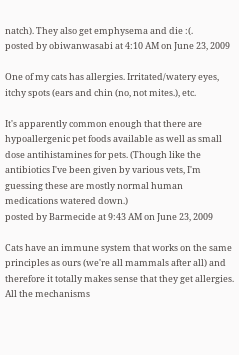natch). They also get emphysema and die :(.
posted by obiwanwasabi at 4:10 AM on June 23, 2009

One of my cats has allergies. Irritated/watery eyes, itchy spots (ears and chin (no, not mites.), etc.

It's apparently common enough that there are hypoallergenic pet foods available as well as small dose antihistamines for pets. (Though like the antibiotics I've been given by various vets, I'm guessing these are mostly normal human medications watered down.)
posted by Barmecide at 9:43 AM on June 23, 2009

Cats have an immune system that works on the same principles as ours (we're all mammals after all) and therefore it totally makes sense that they get allergies. All the mechanisms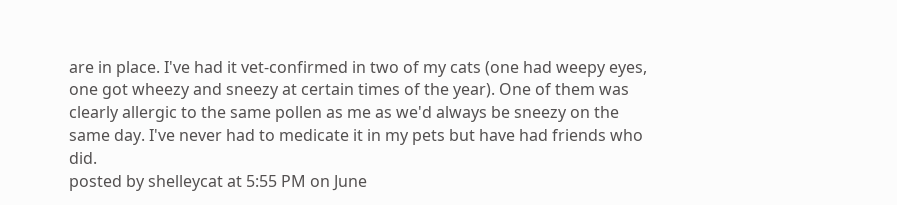are in place. I've had it vet-confirmed in two of my cats (one had weepy eyes, one got wheezy and sneezy at certain times of the year). One of them was clearly allergic to the same pollen as me as we'd always be sneezy on the same day. I've never had to medicate it in my pets but have had friends who did.
posted by shelleycat at 5:55 PM on June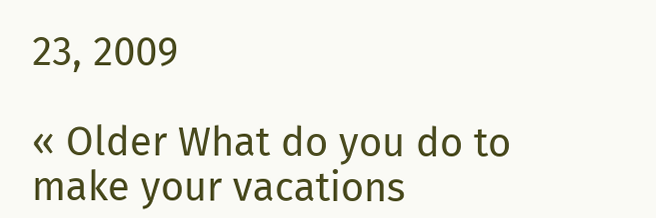23, 2009

« Older What do you do to make your vacations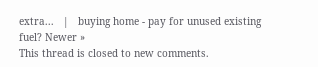extra...   |   buying home - pay for unused existing fuel? Newer »
This thread is closed to new comments.